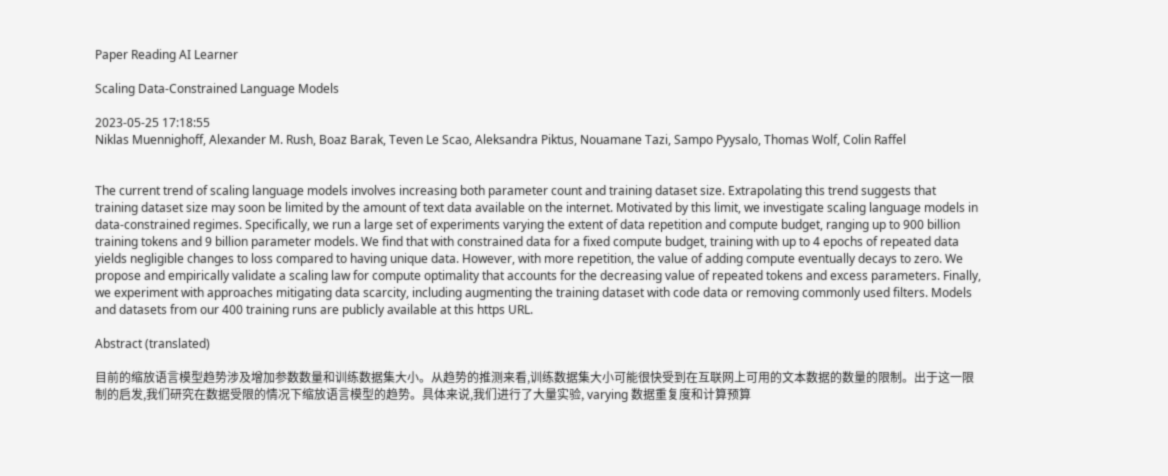Paper Reading AI Learner

Scaling Data-Constrained Language Models

2023-05-25 17:18:55
Niklas Muennighoff, Alexander M. Rush, Boaz Barak, Teven Le Scao, Aleksandra Piktus, Nouamane Tazi, Sampo Pyysalo, Thomas Wolf, Colin Raffel


The current trend of scaling language models involves increasing both parameter count and training dataset size. Extrapolating this trend suggests that training dataset size may soon be limited by the amount of text data available on the internet. Motivated by this limit, we investigate scaling language models in data-constrained regimes. Specifically, we run a large set of experiments varying the extent of data repetition and compute budget, ranging up to 900 billion training tokens and 9 billion parameter models. We find that with constrained data for a fixed compute budget, training with up to 4 epochs of repeated data yields negligible changes to loss compared to having unique data. However, with more repetition, the value of adding compute eventually decays to zero. We propose and empirically validate a scaling law for compute optimality that accounts for the decreasing value of repeated tokens and excess parameters. Finally, we experiment with approaches mitigating data scarcity, including augmenting the training dataset with code data or removing commonly used filters. Models and datasets from our 400 training runs are publicly available at this https URL.

Abstract (translated)

目前的缩放语言模型趋势涉及增加参数数量和训练数据集大小。从趋势的推测来看,训练数据集大小可能很快受到在互联网上可用的文本数据的数量的限制。出于这一限制的启发,我们研究在数据受限的情况下缩放语言模型的趋势。具体来说,我们进行了大量实验, varying 数据重复度和计算预算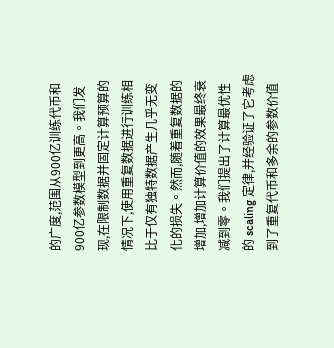的广度,范围从900亿训练代币和900亿参数模型到更高。我们发现,在限制数据并固定计算预算的情况下,使用重复数据进行训练相比于仅有独特数据产生几乎无变化的损失。然而,随着重复数据的增加,增加计算价值的效果最终衰减到零。我们提出了计算最优性的 scaling 定律,并经验证了它考虑到了重复代币和多余的参数价值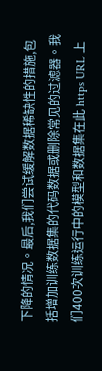下降的情况。最后,我们尝试缓解数据稀缺性的措施,包括增加训练数据集的代码数据或删除常见的过滤器。我们400次训练运行中的模型和数据集在此 https URL 上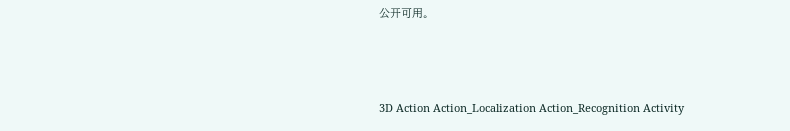公开可用。



3D Action Action_Localization Action_Recognition Activity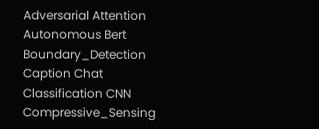Adversarial Attention Autonomous Bert Boundary_Detection Caption Chat Classification CNN Compressive_Sensing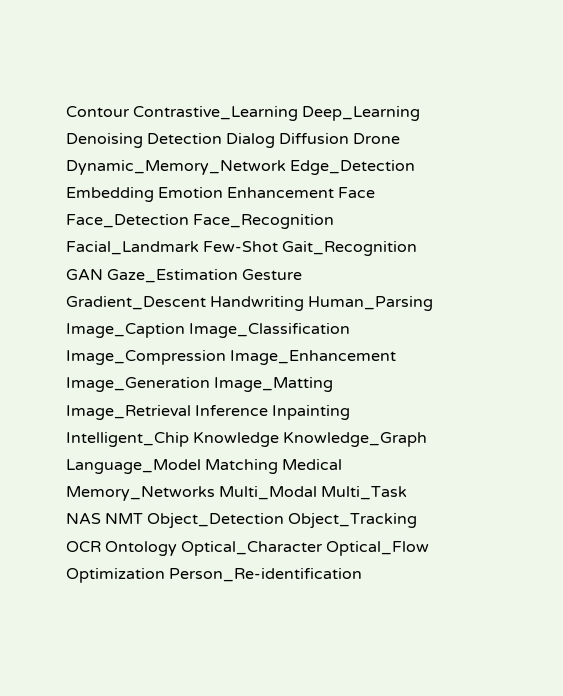Contour Contrastive_Learning Deep_Learning Denoising Detection Dialog Diffusion Drone Dynamic_Memory_Network Edge_Detection Embedding Emotion Enhancement Face Face_Detection Face_Recognition Facial_Landmark Few-Shot Gait_Recognition GAN Gaze_Estimation Gesture Gradient_Descent Handwriting Human_Parsing Image_Caption Image_Classification Image_Compression Image_Enhancement Image_Generation Image_Matting Image_Retrieval Inference Inpainting Intelligent_Chip Knowledge Knowledge_Graph Language_Model Matching Medical Memory_Networks Multi_Modal Multi_Task NAS NMT Object_Detection Object_Tracking OCR Ontology Optical_Character Optical_Flow Optimization Person_Re-identification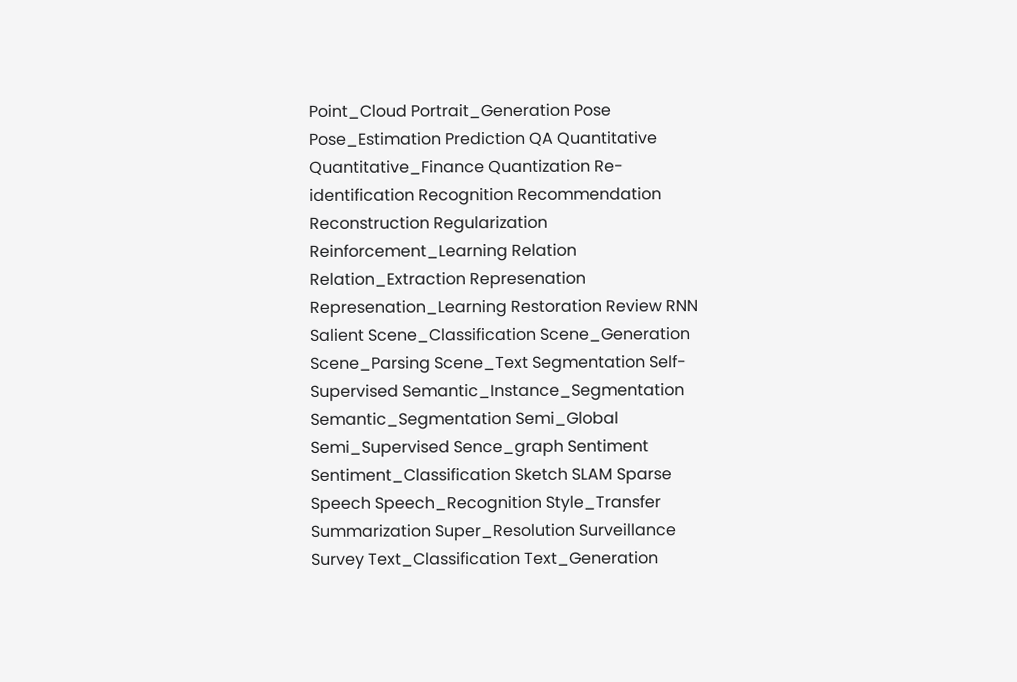Point_Cloud Portrait_Generation Pose Pose_Estimation Prediction QA Quantitative Quantitative_Finance Quantization Re-identification Recognition Recommendation Reconstruction Regularization Reinforcement_Learning Relation Relation_Extraction Represenation Represenation_Learning Restoration Review RNN Salient Scene_Classification Scene_Generation Scene_Parsing Scene_Text Segmentation Self-Supervised Semantic_Instance_Segmentation Semantic_Segmentation Semi_Global Semi_Supervised Sence_graph Sentiment Sentiment_Classification Sketch SLAM Sparse Speech Speech_Recognition Style_Transfer Summarization Super_Resolution Surveillance Survey Text_Classification Text_Generation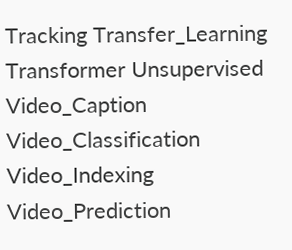Tracking Transfer_Learning Transformer Unsupervised Video_Caption Video_Classification Video_Indexing Video_Prediction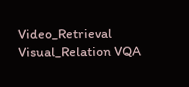Video_Retrieval Visual_Relation VQA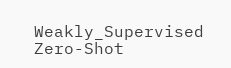Weakly_Supervised Zero-Shot